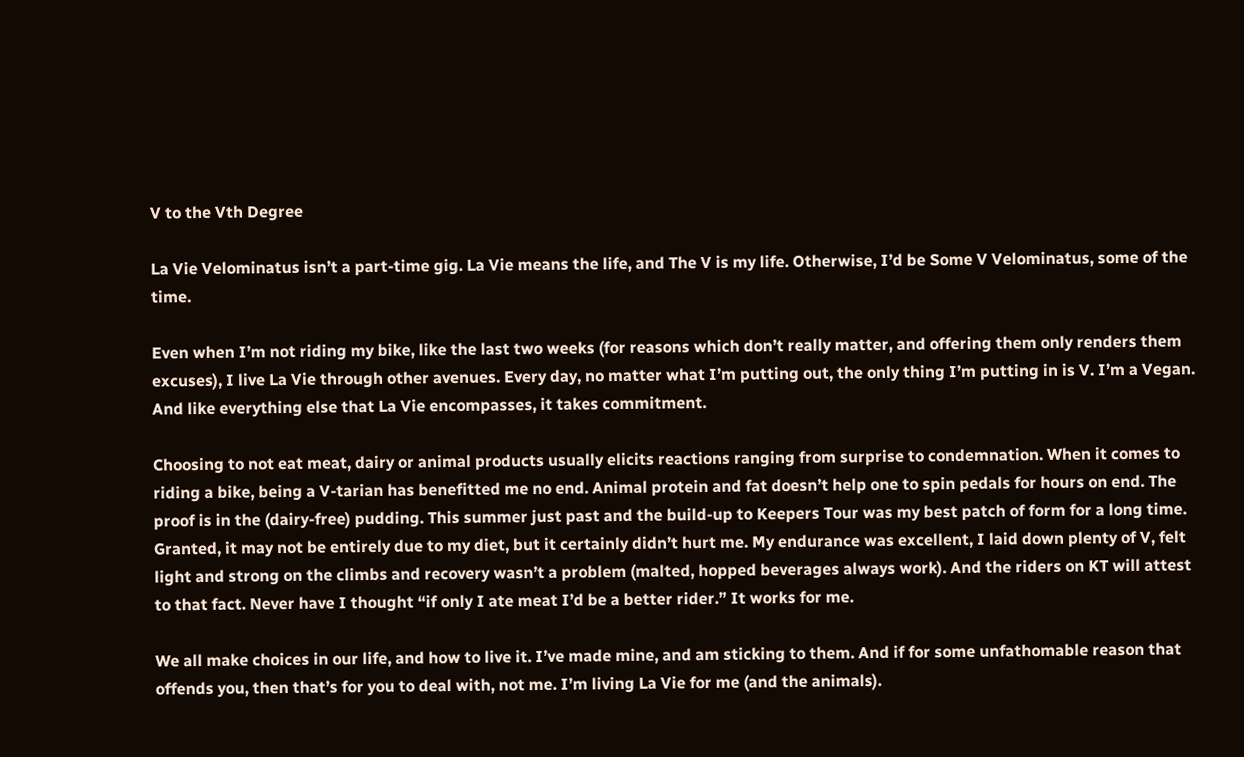V to the Vth Degree

La Vie Velominatus isn’t a part-time gig. La Vie means the life, and The V is my life. Otherwise, I’d be Some V Velominatus, some of the time.

Even when I’m not riding my bike, like the last two weeks (for reasons which don’t really matter, and offering them only renders them excuses), I live La Vie through other avenues. Every day, no matter what I’m putting out, the only thing I’m putting in is V. I’m a Vegan. And like everything else that La Vie encompasses, it takes commitment.

Choosing to not eat meat, dairy or animal products usually elicits reactions ranging from surprise to condemnation. When it comes to riding a bike, being a V-tarian has benefitted me no end. Animal protein and fat doesn’t help one to spin pedals for hours on end. The proof is in the (dairy-free) pudding. This summer just past and the build-up to Keepers Tour was my best patch of form for a long time. Granted, it may not be entirely due to my diet, but it certainly didn’t hurt me. My endurance was excellent, I laid down plenty of V, felt light and strong on the climbs and recovery wasn’t a problem (malted, hopped beverages always work). And the riders on KT will attest to that fact. Never have I thought “if only I ate meat I’d be a better rider.” It works for me.

We all make choices in our life, and how to live it. I’ve made mine, and am sticking to them. And if for some unfathomable reason that offends you, then that’s for you to deal with, not me. I’m living La Vie for me (and the animals).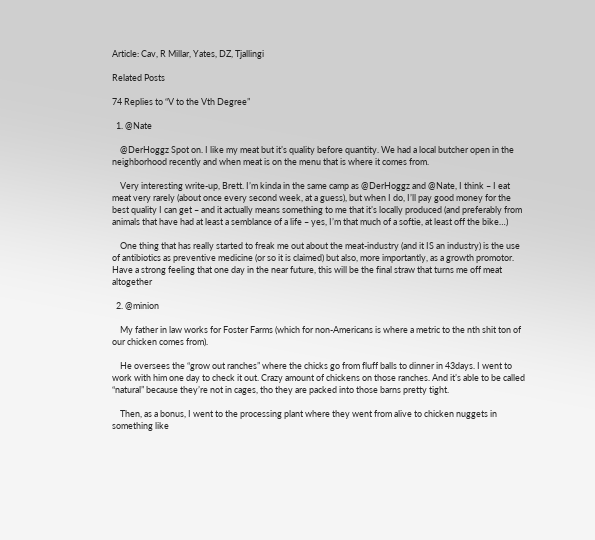Article: Cav, R Millar, Yates, DZ, Tjallingi

Related Posts

74 Replies to “V to the Vth Degree”

  1. @Nate

    @DerHoggz Spot on. I like my meat but it’s quality before quantity. We had a local butcher open in the neighborhood recently and when meat is on the menu that is where it comes from.

    Very interesting write-up, Brett. I’m kinda in the same camp as @DerHoggz and @Nate, I think – I eat meat very rarely (about once every second week, at a guess), but when I do, I’ll pay good money for the best quality I can get – and it actually means something to me that it’s locally produced (and preferably from animals that have had at least a semblance of a life – yes, I’m that much of a softie, at least off the bike…)

    One thing that has really started to freak me out about the meat-industry (and it IS an industry) is the use of antibiotics as preventive medicine (or so it is claimed) but also, more importantly, as a growth promotor. Have a strong feeling that one day in the near future, this will be the final straw that turns me off meat altogether

  2. @minion

    My father in law works for Foster Farms (which for non-Americans is where a metric to the nth shit ton of our chicken comes from).

    He oversees the “grow out ranches” where the chicks go from fluff balls to dinner in 43days. I went to work with him one day to check it out. Crazy amount of chickens on those ranches. And it’s able to be called “natural” because they’re not in cages, tho they are packed into those barns pretty tight.

    Then, as a bonus, I went to the processing plant where they went from alive to chicken nuggets in something like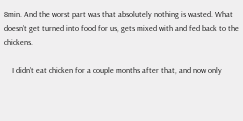8min. And the worst part was that absolutely nothing is wasted. What doesn’t get turned into food for us, gets mixed with and fed back to the chickens.

    I didn’t eat chicken for a couple months after that, and now only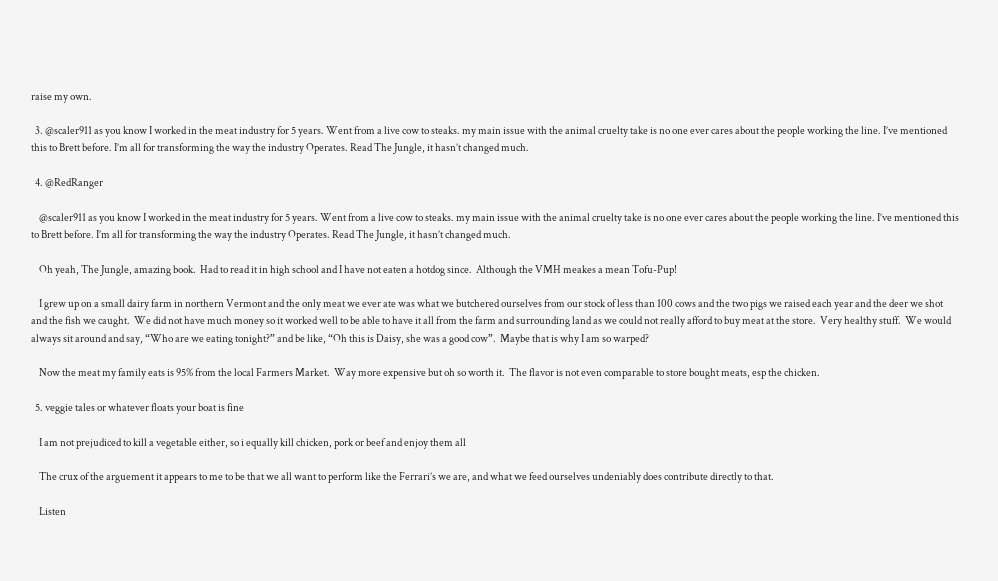raise my own.

  3. @scaler911 as you know I worked in the meat industry for 5 years. Went from a live cow to steaks. my main issue with the animal cruelty take is no one ever cares about the people working the line. I’ve mentioned this to Brett before. I’m all for transforming the way the industry Operates. Read The Jungle, it hasn’t changed much.

  4. @RedRanger

    @scaler911 as you know I worked in the meat industry for 5 years. Went from a live cow to steaks. my main issue with the animal cruelty take is no one ever cares about the people working the line. I’ve mentioned this to Brett before. I’m all for transforming the way the industry Operates. Read The Jungle, it hasn’t changed much.

    Oh yeah, The Jungle, amazing book.  Had to read it in high school and I have not eaten a hotdog since.  Although the VMH meakes a mean Tofu-Pup!

    I grew up on a small dairy farm in northern Vermont and the only meat we ever ate was what we butchered ourselves from our stock of less than 100 cows and the two pigs we raised each year and the deer we shot and the fish we caught.  We did not have much money so it worked well to be able to have it all from the farm and surrounding land as we could not really afford to buy meat at the store.  Very healthy stuff.  We would always sit around and say, “Who are we eating tonight?” and be like, “Oh this is Daisy, she was a good cow”.  Maybe that is why I am so warped?

    Now the meat my family eats is 95% from the local Farmers Market.  Way more expensive but oh so worth it.  The flavor is not even comparable to store bought meats, esp the chicken.

  5. veggie tales or whatever floats your boat is fine

    I am not prejudiced to kill a vegetable either, so i equally kill chicken, pork or beef and enjoy them all

    The crux of the arguement it appears to me to be that we all want to perform like the Ferrari’s we are, and what we feed ourselves undeniably does contribute directly to that.

    Listen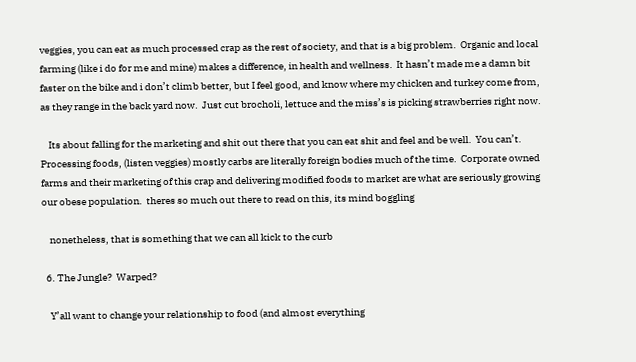veggies, you can eat as much processed crap as the rest of society, and that is a big problem.  Organic and local farming (like i do for me and mine) makes a difference, in health and wellness.  It hasn’t made me a damn bit faster on the bike and i don’t climb better, but I feel good, and know where my chicken and turkey come from, as they range in the back yard now.  Just cut brocholi, lettuce and the miss’s is picking strawberries right now.

    Its about falling for the marketing and shit out there that you can eat shit and feel and be well.  You can’t.  Processing foods, (listen veggies) mostly carbs are literally foreign bodies much of the time.  Corporate owned farms and their marketing of this crap and delivering modified foods to market are what are seriously growing our obese population.  theres so much out there to read on this, its mind boggling

    nonetheless, that is something that we can all kick to the curb

  6. The Jungle?  Warped?

    Y’all want to change your relationship to food (and almost everything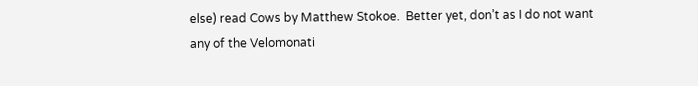else) read Cows by Matthew Stokoe.  Better yet, don’t as I do not want any of the Velomonati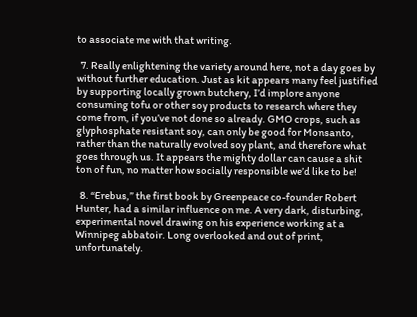to associate me with that writing.

  7. Really enlightening the variety around here, not a day goes by without further education. Just as kit appears many feel justified by supporting locally grown butchery, I’d implore anyone consuming tofu or other soy products to research where they come from, if you’ve not done so already. GMO crops, such as glyphosphate resistant soy, can only be good for Monsanto, rather than the naturally evolved soy plant, and therefore what goes through us. It appears the mighty dollar can cause a shit ton of fun, no matter how socially responsible we’d like to be!

  8. “Erebus,” the first book by Greenpeace co-founder Robert Hunter, had a similar influence on me. A very dark, disturbing, experimental novel drawing on his experience working at a Winnipeg abbatoir. Long overlooked and out of print, unfortunately.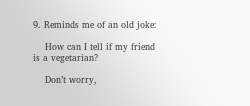9. Reminds me of an old joke:

    How can I tell if my friend is a vegetarian?

    Don’t worry,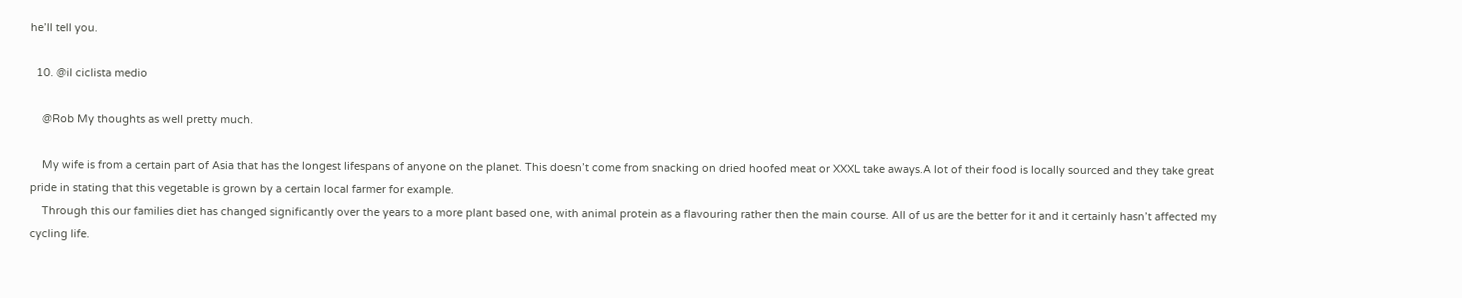he’ll tell you.

  10. @il ciclista medio

    @Rob My thoughts as well pretty much.

    My wife is from a certain part of Asia that has the longest lifespans of anyone on the planet. This doesn’t come from snacking on dried hoofed meat or XXXL take aways.A lot of their food is locally sourced and they take great pride in stating that this vegetable is grown by a certain local farmer for example.
    Through this our families diet has changed significantly over the years to a more plant based one, with animal protein as a flavouring rather then the main course. All of us are the better for it and it certainly hasn’t affected my cycling life.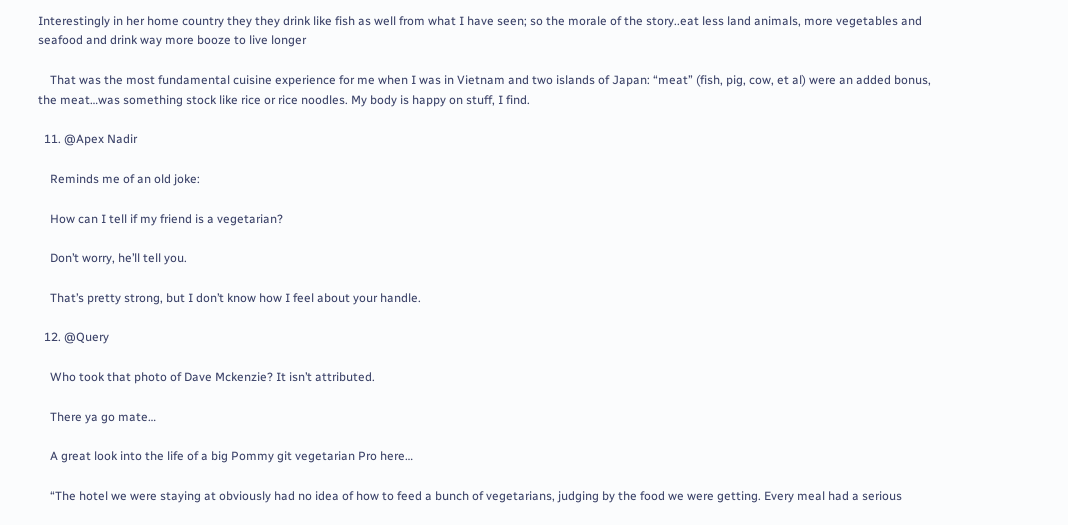Interestingly in her home country they they drink like fish as well from what I have seen; so the morale of the story..eat less land animals, more vegetables and seafood and drink way more booze to live longer

    That was the most fundamental cuisine experience for me when I was in Vietnam and two islands of Japan: “meat” (fish, pig, cow, et al) were an added bonus, the meat…was something stock like rice or rice noodles. My body is happy on stuff, I find.

  11. @Apex Nadir

    Reminds me of an old joke:

    How can I tell if my friend is a vegetarian?

    Don’t worry, he’ll tell you.

    That’s pretty strong, but I don’t know how I feel about your handle.

  12. @Query

    Who took that photo of Dave Mckenzie? It isn’t attributed.

    There ya go mate…

    A great look into the life of a big Pommy git vegetarian Pro here…

    “The hotel we were staying at obviously had no idea of how to feed a bunch of vegetarians, judging by the food we were getting. Every meal had a serious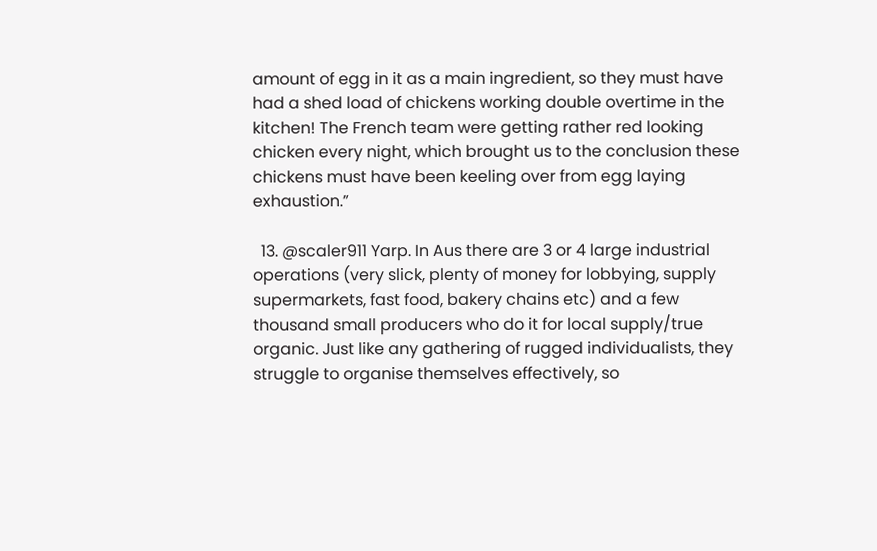amount of egg in it as a main ingredient, so they must have had a shed load of chickens working double overtime in the kitchen! The French team were getting rather red looking chicken every night, which brought us to the conclusion these chickens must have been keeling over from egg laying exhaustion.”

  13. @scaler911 Yarp. In Aus there are 3 or 4 large industrial operations (very slick, plenty of money for lobbying, supply supermarkets, fast food, bakery chains etc) and a few thousand small producers who do it for local supply/true organic. Just like any gathering of rugged individualists, they struggle to organise themselves effectively, so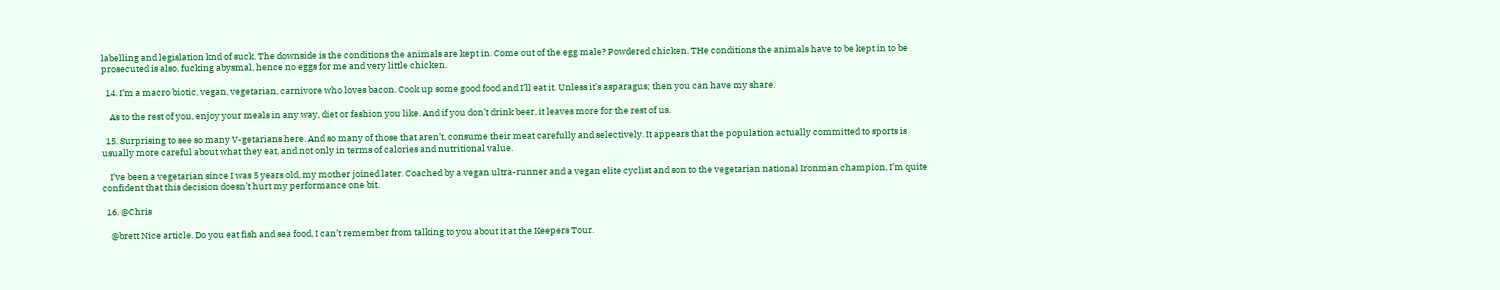labelling and legislation knd of suck. The downside is the conditions the animals are kept in. Come out of the egg male? Powdered chicken. THe conditions the animals have to be kept in to be prosecuted is also, fucking abysmal, hence no eggs for me and very little chicken.

  14. I’m a macro biotic, vegan, vegetarian, carnivore who loves bacon. Cook up some good food and I’ll eat it. Unless it’s asparagus; then you can have my share.

    As to the rest of you, enjoy your meals in any way, diet or fashion you like. And if you don’t drink beer, it leaves more for the rest of us.

  15. Surprising to see so many V-getarians here. And so many of those that aren’t, consume their meat carefully and selectively. It appears that the population actually committed to sports is usually more careful about what they eat, and not only in terms of calories and nutritional value.

    I’ve been a vegetarian since I was 5 years old, my mother joined later. Coached by a vegan ultra-runner and a vegan elite cyclist and son to the vegetarian national Ironman champion, I’m quite confident that this decision doesn’t hurt my performance one bit.

  16. @Chris

    @brett Nice article. Do you eat fish and sea food, I can’t remember from talking to you about it at the Keepers Tour.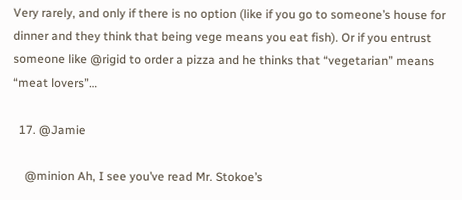Very rarely, and only if there is no option (like if you go to someone’s house for dinner and they think that being vege means you eat fish). Or if you entrust someone like @rigid to order a pizza and he thinks that “vegetarian” means “meat lovers”…

  17. @Jamie

    @minion Ah, I see you’ve read Mr. Stokoe’s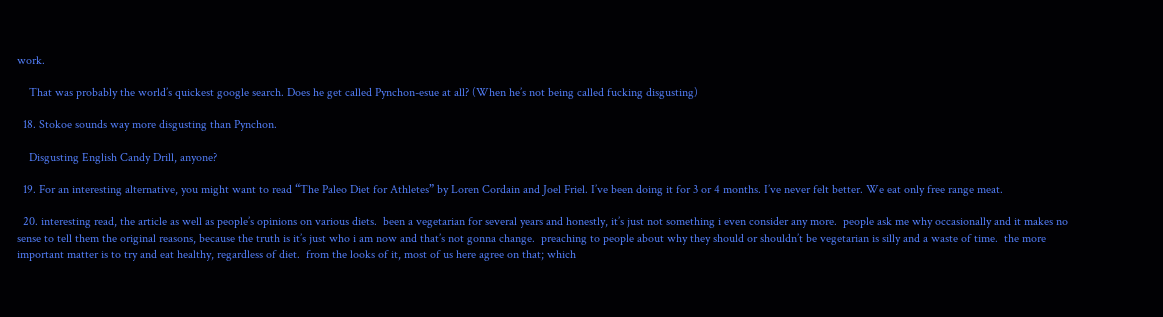work.

    That was probably the world’s quickest google search. Does he get called Pynchon-esue at all? (When he’s not being called fucking disgusting)

  18. Stokoe sounds way more disgusting than Pynchon.

    Disgusting English Candy Drill, anyone?

  19. For an interesting alternative, you might want to read “The Paleo Diet for Athletes” by Loren Cordain and Joel Friel. I’ve been doing it for 3 or 4 months. I’ve never felt better. We eat only free range meat.

  20. interesting read, the article as well as people’s opinions on various diets.  been a vegetarian for several years and honestly, it’s just not something i even consider any more.  people ask me why occasionally and it makes no sense to tell them the original reasons, because the truth is it’s just who i am now and that’s not gonna change.  preaching to people about why they should or shouldn’t be vegetarian is silly and a waste of time.  the more important matter is to try and eat healthy, regardless of diet.  from the looks of it, most of us here agree on that; which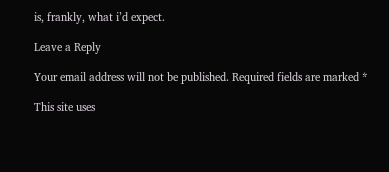is, frankly, what i’d expect.

Leave a Reply

Your email address will not be published. Required fields are marked *

This site uses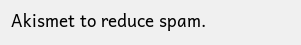Akismet to reduce spam.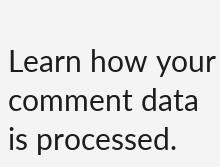Learn how your comment data is processed.